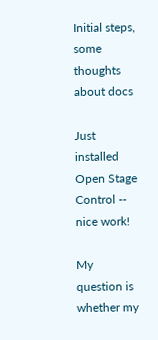Initial steps, some thoughts about docs

Just installed Open Stage Control -- nice work!

My question is whether my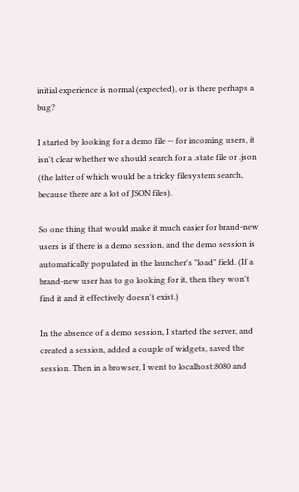initial experience is normal (expected), or is there perhaps a bug?

I started by looking for a demo file -- for incoming users, it isn't clear whether we should search for a .state file or .json (the latter of which would be a tricky filesystem search, because there are a lot of JSON files).

So one thing that would make it much easier for brand-new users is if there is a demo session, and the demo session is automatically populated in the launcher's "load" field. (If a brand-new user has to go looking for it, then they won't find it and it effectively doesn't exist.)

In the absence of a demo session, I started the server, and created a session, added a couple of widgets, saved the session. Then in a browser, I went to localhost:8080 and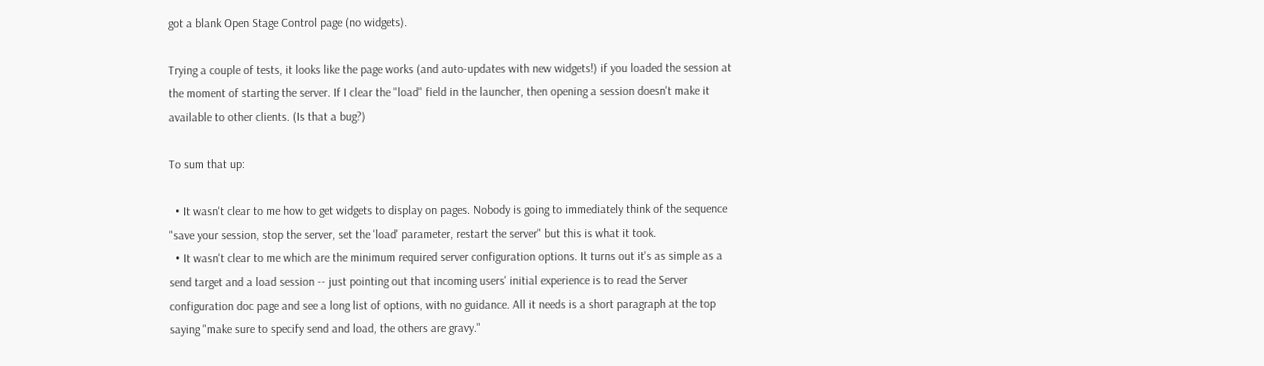got a blank Open Stage Control page (no widgets).

Trying a couple of tests, it looks like the page works (and auto-updates with new widgets!) if you loaded the session at the moment of starting the server. If I clear the "load" field in the launcher, then opening a session doesn't make it available to other clients. (Is that a bug?)

To sum that up:

  • It wasn't clear to me how to get widgets to display on pages. Nobody is going to immediately think of the sequence "save your session, stop the server, set the 'load' parameter, restart the server" but this is what it took.
  • It wasn't clear to me which are the minimum required server configuration options. It turns out it's as simple as a send target and a load session -- just pointing out that incoming users' initial experience is to read the Server configuration doc page and see a long list of options, with no guidance. All it needs is a short paragraph at the top saying "make sure to specify send and load, the others are gravy."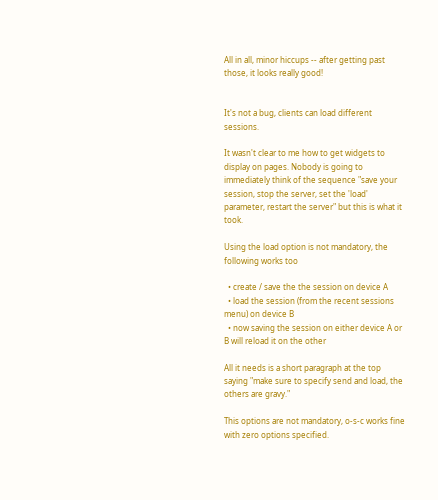All in all, minor hiccups -- after getting past those, it looks really good!


It's not a bug, clients can load different sessions.

It wasn't clear to me how to get widgets to display on pages. Nobody is going to immediately think of the sequence "save your session, stop the server, set the 'load' parameter, restart the server" but this is what it took.

Using the load option is not mandatory, the following works too

  • create / save the the session on device A
  • load the session (from the recent sessions menu) on device B
  • now saving the session on either device A or B will reload it on the other

All it needs is a short paragraph at the top saying "make sure to specify send and load, the others are gravy."

This options are not mandatory, o-s-c works fine with zero options specified.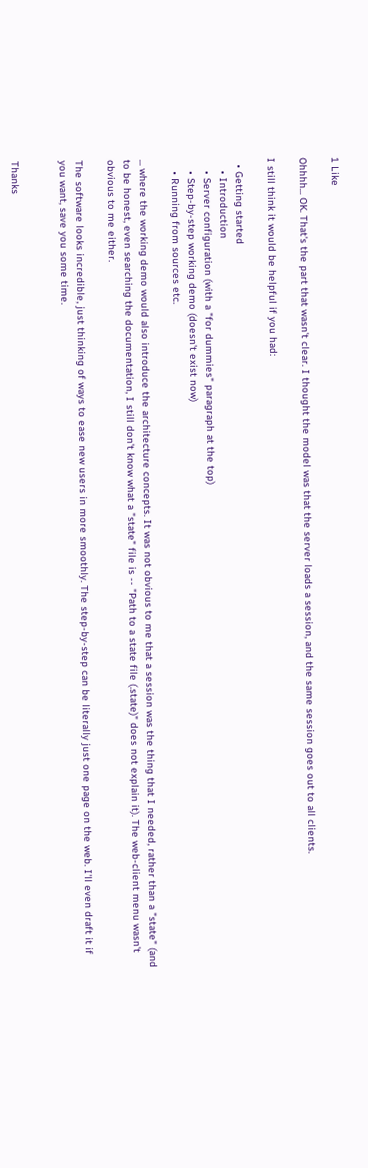1 Like

Ohhhh... OK. That's the part that wasn't clear. I thought the model was that the server loads a session, and the same session goes out to all clients.

I still think it would be helpful if you had:

  • Getting started
    • Introduction
    • Server configuration (with a "for dummies" paragraph at the top)
    • Step-by-step working demo (doesn't exist now)
    • Running from sources etc.

... where the working demo would also introduce the architecture concepts. It was not obvious to me that a session was the thing that I needed, rather than a "state" (and to be honest, even searching the documentation, I still don't know what a "state" file is -- "Path to a state file (.state)" does not explain it). The web-client menu wasn't obvious to me either.

The software looks incredible, just thinking of ways to ease new users in more smoothly. The step-by-step can be literally just one page on the web. I'll even draft it if you want, save you some time.


Thanks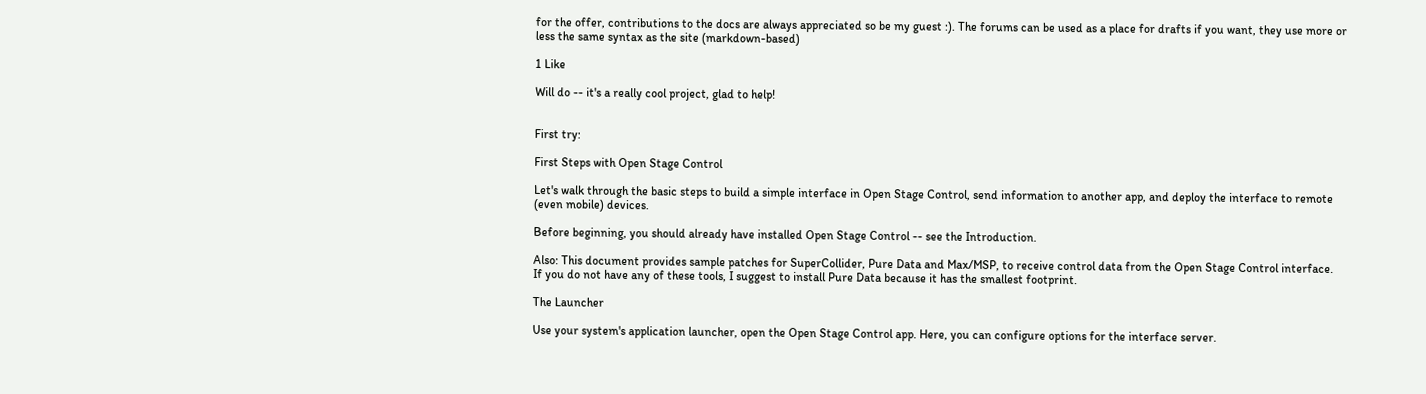for the offer, contributions to the docs are always appreciated so be my guest :). The forums can be used as a place for drafts if you want, they use more or less the same syntax as the site (markdown-based)

1 Like

Will do -- it's a really cool project, glad to help!


First try:

First Steps with Open Stage Control

Let's walk through the basic steps to build a simple interface in Open Stage Control, send information to another app, and deploy the interface to remote (even mobile) devices.

Before beginning, you should already have installed Open Stage Control -- see the Introduction.

Also: This document provides sample patches for SuperCollider, Pure Data and Max/MSP, to receive control data from the Open Stage Control interface. If you do not have any of these tools, I suggest to install Pure Data because it has the smallest footprint.

The Launcher

Use your system's application launcher, open the Open Stage Control app. Here, you can configure options for the interface server.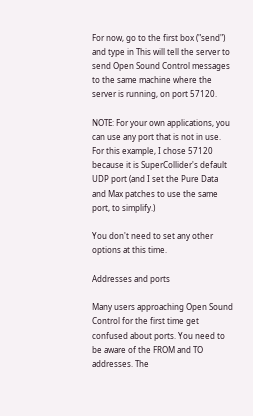For now, go to the first box ("send") and type in This will tell the server to send Open Sound Control messages to the same machine where the server is running, on port 57120.

NOTE: For your own applications, you can use any port that is not in use. For this example, I chose 57120 because it is SuperCollider's default UDP port (and I set the Pure Data and Max patches to use the same port, to simplify.)

You don't need to set any other options at this time.

Addresses and ports

Many users approaching Open Sound Control for the first time get confused about ports. You need to be aware of the FROM and TO addresses. The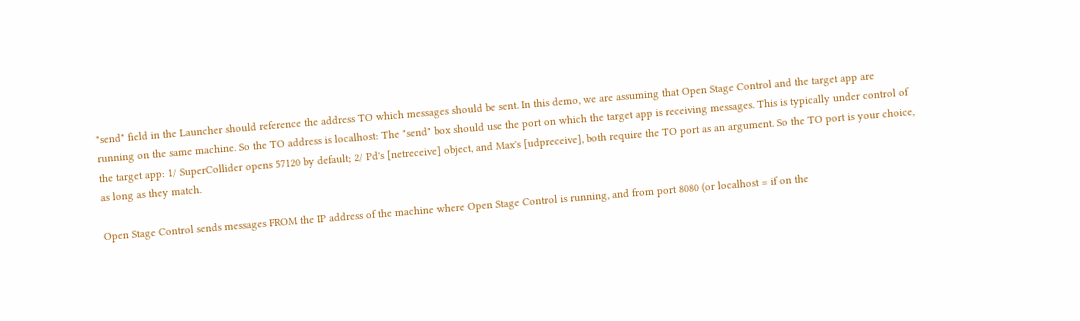"send" field in the Launcher should reference the address TO which messages should be sent. In this demo, we are assuming that Open Stage Control and the target app are running on the same machine. So the TO address is localhost: The "send" box should use the port on which the target app is receiving messages. This is typically under control of the target app: 1/ SuperCollider opens 57120 by default; 2/ Pd's [netreceive] object, and Max's [udpreceive], both require the TO port as an argument. So the TO port is your choice, as long as they match.

Open Stage Control sends messages FROM the IP address of the machine where Open Stage Control is running, and from port 8080 (or localhost = if on the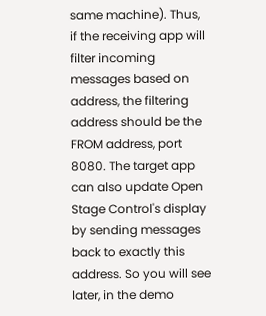same machine). Thus, if the receiving app will filter incoming messages based on address, the filtering address should be the FROM address, port 8080. The target app can also update Open Stage Control's display by sending messages back to exactly this address. So you will see later, in the demo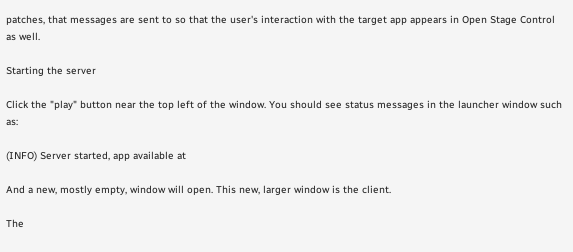patches, that messages are sent to so that the user's interaction with the target app appears in Open Stage Control as well.

Starting the server

Click the "play" button near the top left of the window. You should see status messages in the launcher window such as:

(INFO) Server started, app available at

And a new, mostly empty, window will open. This new, larger window is the client.

The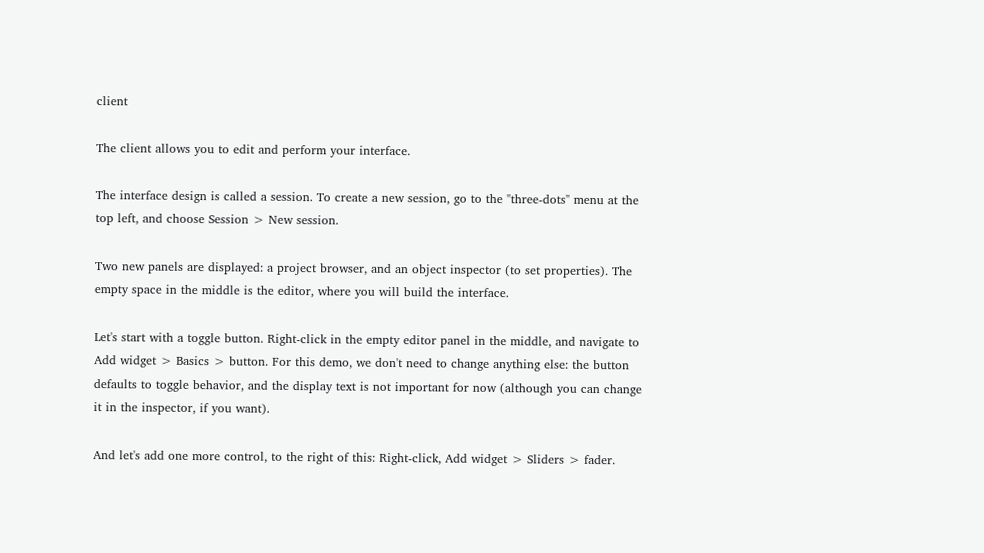client

The client allows you to edit and perform your interface.

The interface design is called a session. To create a new session, go to the "three-dots" menu at the top left, and choose Session > New session.

Two new panels are displayed: a project browser, and an object inspector (to set properties). The empty space in the middle is the editor, where you will build the interface.

Let's start with a toggle button. Right-click in the empty editor panel in the middle, and navigate to Add widget > Basics > button. For this demo, we don't need to change anything else: the button defaults to toggle behavior, and the display text is not important for now (although you can change it in the inspector, if you want).

And let's add one more control, to the right of this: Right-click, Add widget > Sliders > fader.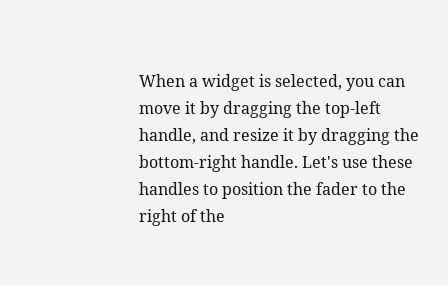When a widget is selected, you can move it by dragging the top-left handle, and resize it by dragging the bottom-right handle. Let's use these handles to position the fader to the right of the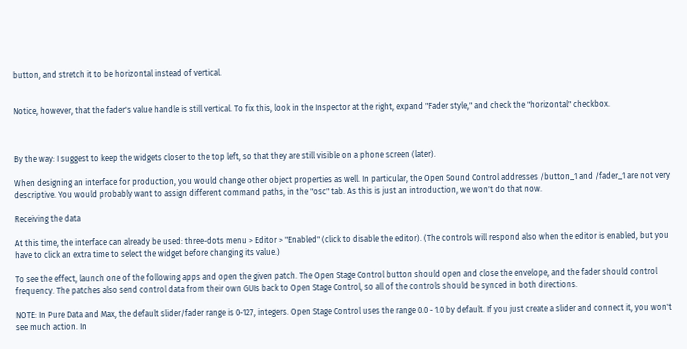button, and stretch it to be horizontal instead of vertical.


Notice, however, that the fader's value handle is still vertical. To fix this, look in the Inspector at the right, expand "Fader style," and check the "horizontal" checkbox.



By the way: I suggest to keep the widgets closer to the top left, so that they are still visible on a phone screen (later).

When designing an interface for production, you would change other object properties as well. In particular, the Open Sound Control addresses /button_1 and /fader_1 are not very descriptive. You would probably want to assign different command paths, in the "osc" tab. As this is just an introduction, we won't do that now.

Receiving the data

At this time, the interface can already be used: three-dots menu > Editor > "Enabled" (click to disable the editor). (The controls will respond also when the editor is enabled, but you have to click an extra time to select the widget before changing its value.)

To see the effect, launch one of the following apps and open the given patch. The Open Stage Control button should open and close the envelope, and the fader should control frequency. The patches also send control data from their own GUIs back to Open Stage Control, so all of the controls should be synced in both directions.

NOTE: In Pure Data and Max, the default slider/fader range is 0-127, integers. Open Stage Control uses the range 0.0 - 1.0 by default. If you just create a slider and connect it, you won't see much action. In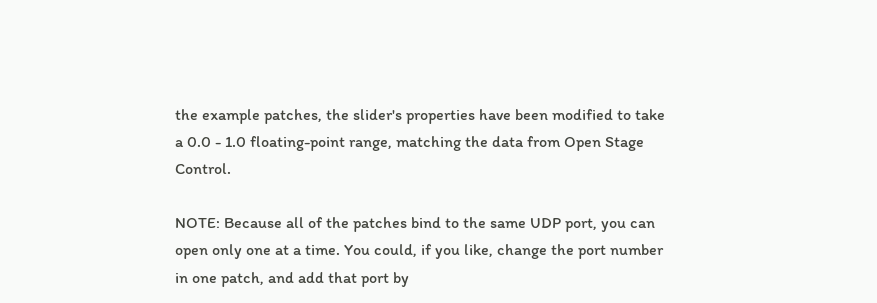the example patches, the slider's properties have been modified to take a 0.0 - 1.0 floating-point range, matching the data from Open Stage Control.

NOTE: Because all of the patches bind to the same UDP port, you can open only one at a time. You could, if you like, change the port number in one patch, and add that port by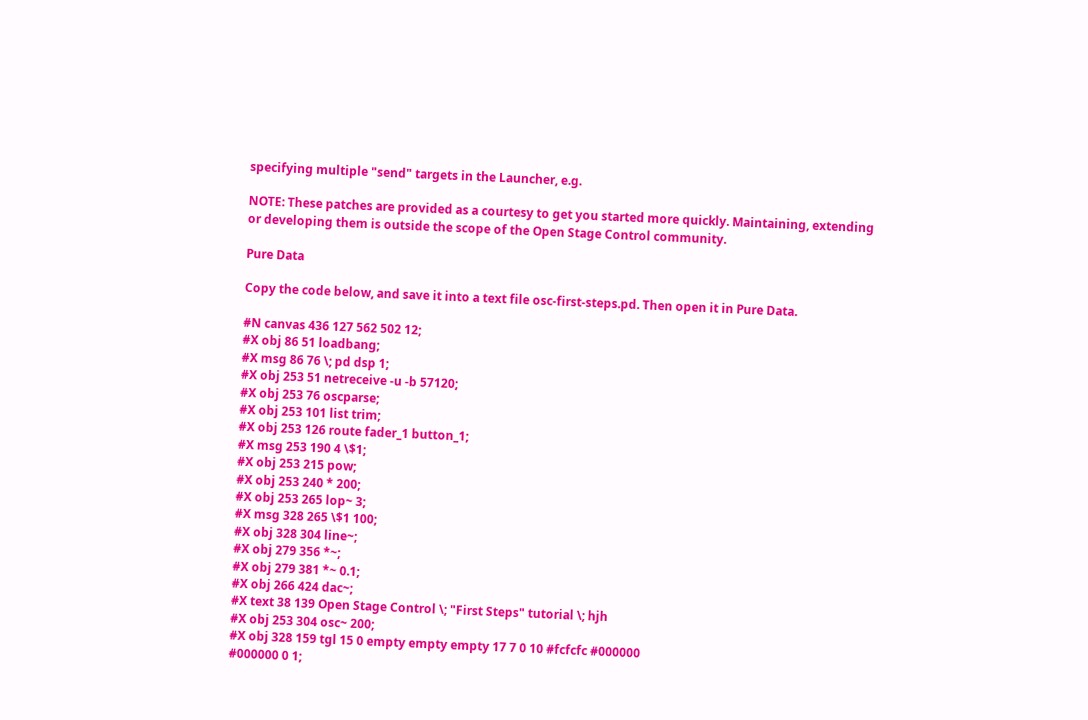specifying multiple "send" targets in the Launcher, e.g.

NOTE: These patches are provided as a courtesy to get you started more quickly. Maintaining, extending or developing them is outside the scope of the Open Stage Control community.

Pure Data

Copy the code below, and save it into a text file osc-first-steps.pd. Then open it in Pure Data.

#N canvas 436 127 562 502 12;
#X obj 86 51 loadbang;
#X msg 86 76 \; pd dsp 1;
#X obj 253 51 netreceive -u -b 57120;
#X obj 253 76 oscparse;
#X obj 253 101 list trim;
#X obj 253 126 route fader_1 button_1;
#X msg 253 190 4 \$1;
#X obj 253 215 pow;
#X obj 253 240 * 200;
#X obj 253 265 lop~ 3;
#X msg 328 265 \$1 100;
#X obj 328 304 line~;
#X obj 279 356 *~;
#X obj 279 381 *~ 0.1;
#X obj 266 424 dac~;
#X text 38 139 Open Stage Control \; "First Steps" tutorial \; hjh
#X obj 253 304 osc~ 200;
#X obj 328 159 tgl 15 0 empty empty empty 17 7 0 10 #fcfcfc #000000
#000000 0 1;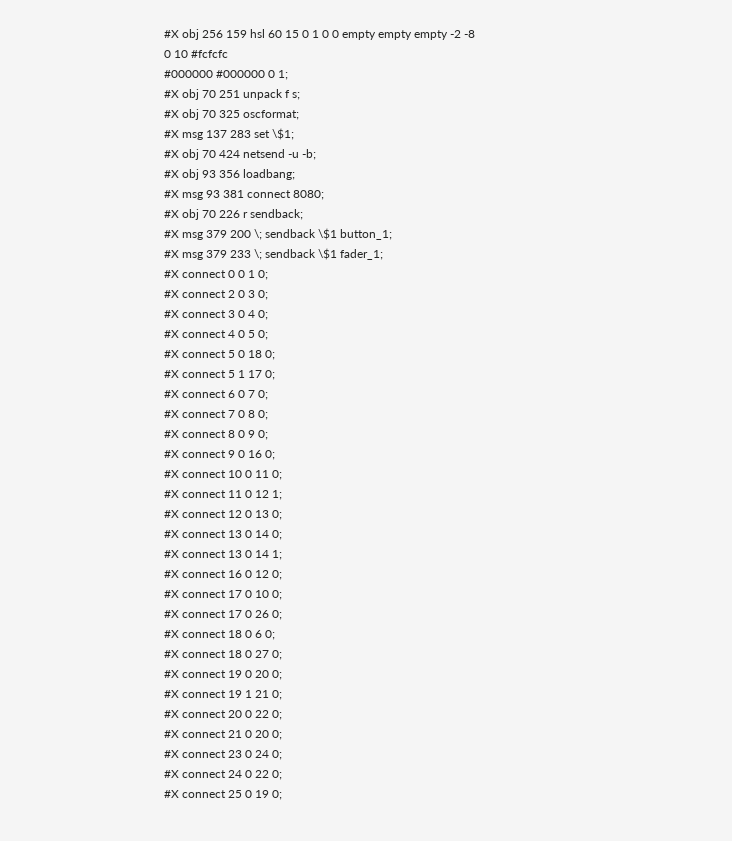#X obj 256 159 hsl 60 15 0 1 0 0 empty empty empty -2 -8 0 10 #fcfcfc
#000000 #000000 0 1;
#X obj 70 251 unpack f s;
#X obj 70 325 oscformat;
#X msg 137 283 set \$1;
#X obj 70 424 netsend -u -b;
#X obj 93 356 loadbang;
#X msg 93 381 connect 8080;
#X obj 70 226 r sendback;
#X msg 379 200 \; sendback \$1 button_1;
#X msg 379 233 \; sendback \$1 fader_1;
#X connect 0 0 1 0;
#X connect 2 0 3 0;
#X connect 3 0 4 0;
#X connect 4 0 5 0;
#X connect 5 0 18 0;
#X connect 5 1 17 0;
#X connect 6 0 7 0;
#X connect 7 0 8 0;
#X connect 8 0 9 0;
#X connect 9 0 16 0;
#X connect 10 0 11 0;
#X connect 11 0 12 1;
#X connect 12 0 13 0;
#X connect 13 0 14 0;
#X connect 13 0 14 1;
#X connect 16 0 12 0;
#X connect 17 0 10 0;
#X connect 17 0 26 0;
#X connect 18 0 6 0;
#X connect 18 0 27 0;
#X connect 19 0 20 0;
#X connect 19 1 21 0;
#X connect 20 0 22 0;
#X connect 21 0 20 0;
#X connect 23 0 24 0;
#X connect 24 0 22 0;
#X connect 25 0 19 0;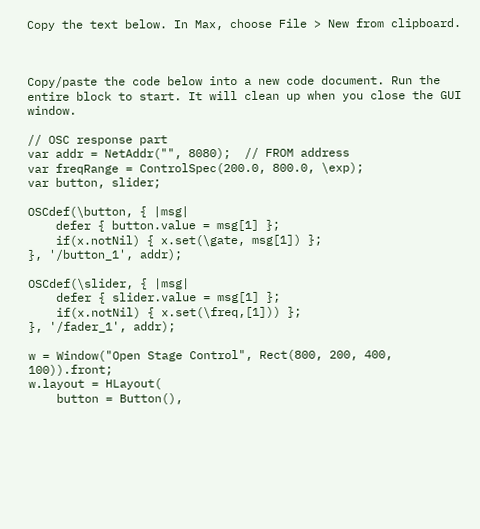Copy the text below. In Max, choose File > New from clipboard.



Copy/paste the code below into a new code document. Run the entire block to start. It will clean up when you close the GUI window.

// OSC response part
var addr = NetAddr("", 8080);  // FROM address
var freqRange = ControlSpec(200.0, 800.0, \exp);
var button, slider;

OSCdef(\button, { |msg|
    defer { button.value = msg[1] };
    if(x.notNil) { x.set(\gate, msg[1]) };
}, '/button_1', addr);

OSCdef(\slider, { |msg|
    defer { slider.value = msg[1] };
    if(x.notNil) { x.set(\freq,[1])) };
}, '/fader_1', addr);

w = Window("Open Stage Control", Rect(800, 200, 400, 100)).front;
w.layout = HLayout(
    button = Button(),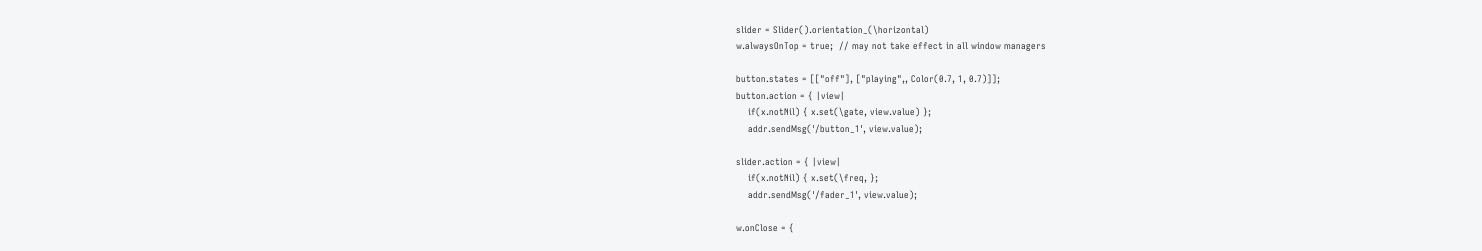slider = Slider().orientation_(\horizontal)
w.alwaysOnTop = true;  // may not take effect in all window managers

button.states = [["off"], ["playing",, Color(0.7, 1, 0.7)]];
button.action = { |view|
    if(x.notNil) { x.set(\gate, view.value) };
    addr.sendMsg('/button_1', view.value);

slider.action = { |view|
    if(x.notNil) { x.set(\freq, };
    addr.sendMsg('/fader_1', view.value);

w.onClose = {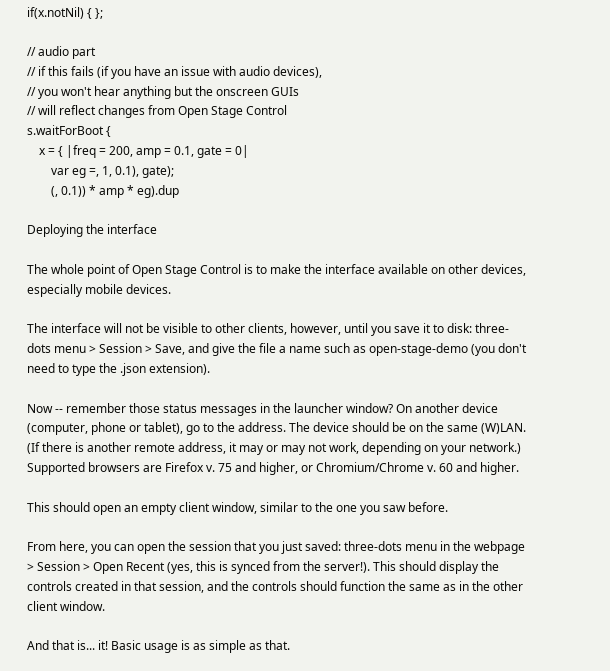if(x.notNil) { };

// audio part
// if this fails (if you have an issue with audio devices),
// you won't hear anything but the onscreen GUIs
// will reflect changes from Open Stage Control
s.waitForBoot {
    x = { |freq = 200, amp = 0.1, gate = 0|
        var eg =, 1, 0.1), gate);
        (, 0.1)) * amp * eg).dup

Deploying the interface

The whole point of Open Stage Control is to make the interface available on other devices, especially mobile devices.

The interface will not be visible to other clients, however, until you save it to disk: three-dots menu > Session > Save, and give the file a name such as open-stage-demo (you don't need to type the .json extension).

Now -- remember those status messages in the launcher window? On another device (computer, phone or tablet), go to the address. The device should be on the same (W)LAN. (If there is another remote address, it may or may not work, depending on your network.) Supported browsers are Firefox v. 75 and higher, or Chromium/Chrome v. 60 and higher.

This should open an empty client window, similar to the one you saw before.

From here, you can open the session that you just saved: three-dots menu in the webpage > Session > Open Recent (yes, this is synced from the server!). This should display the controls created in that session, and the controls should function the same as in the other client window.

And that is... it! Basic usage is as simple as that.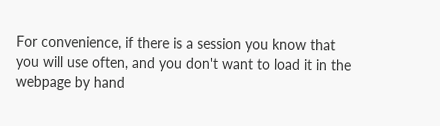For convenience, if there is a session you know that you will use often, and you don't want to load it in the webpage by hand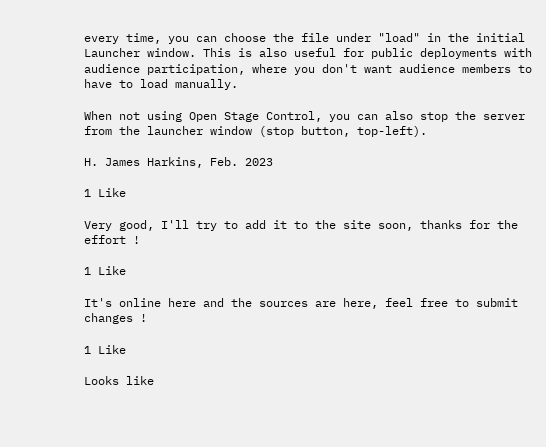every time, you can choose the file under "load" in the initial Launcher window. This is also useful for public deployments with audience participation, where you don't want audience members to have to load manually.

When not using Open Stage Control, you can also stop the server from the launcher window (stop button, top-left).

H. James Harkins, Feb. 2023

1 Like

Very good, I'll try to add it to the site soon, thanks for the effort !

1 Like

It's online here and the sources are here, feel free to submit changes !

1 Like

Looks like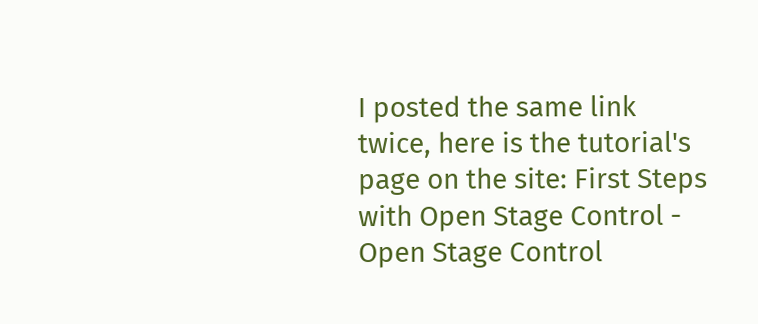I posted the same link twice, here is the tutorial's page on the site: First Steps with Open Stage Control - Open Stage Control